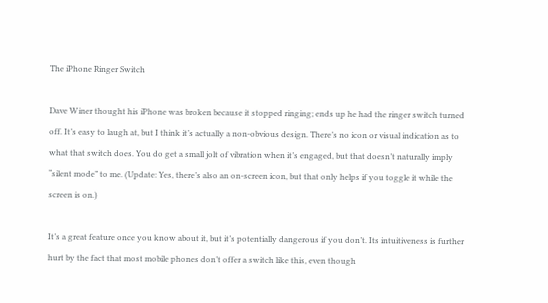The iPhone Ringer Switch

Dave Winer thought his iPhone was broken because it stopped ringing; ends up he had the ringer switch turned off. It’s easy to laugh at, but I think it’s actually a non-obvious design. There’s no icon or visual indication as to what that switch does. You do get a small jolt of vibration when it’s engaged, but that doesn’t naturally imply “silent mode” to me. (Update: Yes, there’s also an on-screen icon, but that only helps if you toggle it while the screen is on.)

It’s a great feature once you know about it, but it’s potentially dangerous if you don’t. Its intuitiveness is further hurt by the fact that most mobile phones don’t offer a switch like this, even though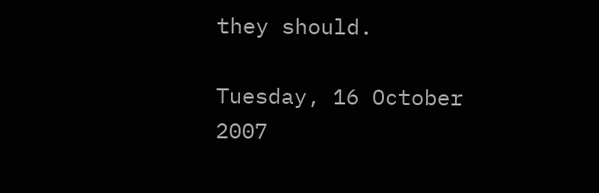they should.

Tuesday, 16 October 2007